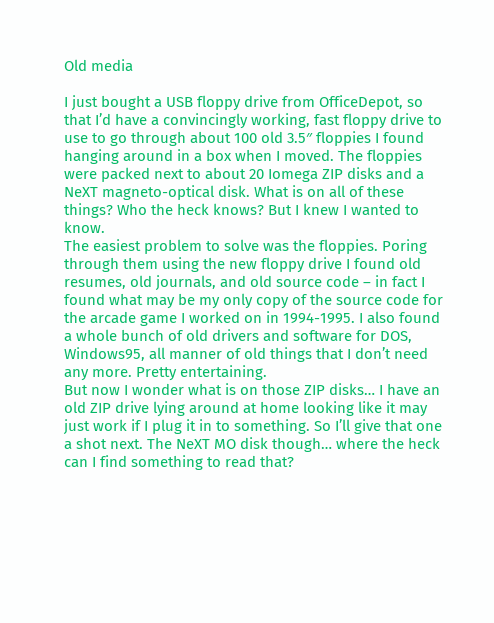Old media

I just bought a USB floppy drive from OfficeDepot, so that I’d have a convincingly working, fast floppy drive to use to go through about 100 old 3.5″ floppies I found hanging around in a box when I moved. The floppies were packed next to about 20 Iomega ZIP disks and a NeXT magneto-optical disk. What is on all of these things? Who the heck knows? But I knew I wanted to know.
The easiest problem to solve was the floppies. Poring through them using the new floppy drive I found old resumes, old journals, and old source code – in fact I found what may be my only copy of the source code for the arcade game I worked on in 1994-1995. I also found a whole bunch of old drivers and software for DOS, Windows95, all manner of old things that I don’t need any more. Pretty entertaining.
But now I wonder what is on those ZIP disks… I have an old ZIP drive lying around at home looking like it may just work if I plug it in to something. So I’ll give that one a shot next. The NeXT MO disk though… where the heck can I find something to read that?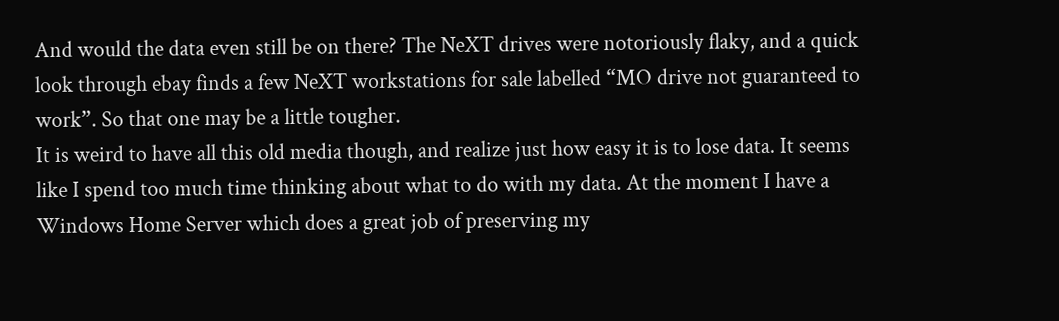And would the data even still be on there? The NeXT drives were notoriously flaky, and a quick look through ebay finds a few NeXT workstations for sale labelled “MO drive not guaranteed to work”. So that one may be a little tougher.
It is weird to have all this old media though, and realize just how easy it is to lose data. It seems like I spend too much time thinking about what to do with my data. At the moment I have a Windows Home Server which does a great job of preserving my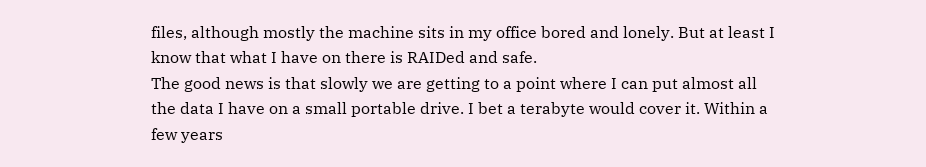files, although mostly the machine sits in my office bored and lonely. But at least I know that what I have on there is RAIDed and safe.
The good news is that slowly we are getting to a point where I can put almost all the data I have on a small portable drive. I bet a terabyte would cover it. Within a few years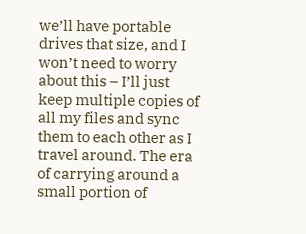we’ll have portable drives that size, and I won’t need to worry about this – I’ll just keep multiple copies of all my files and sync them to each other as I travel around. The era of carrying around a small portion of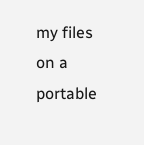my files on a portable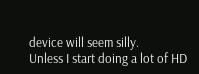device will seem silly.
Unless I start doing a lot of HD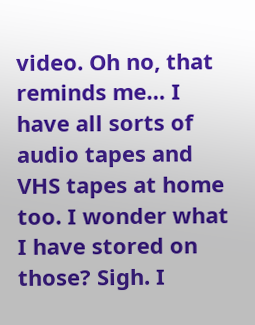video. Oh no, that reminds me… I have all sorts of audio tapes and VHS tapes at home too. I wonder what I have stored on those? Sigh. I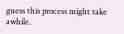guess this process might take awhile.